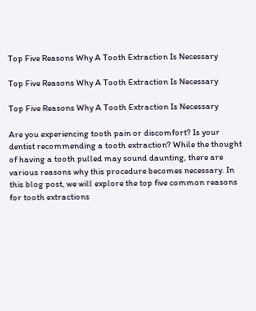Top Five Reasons Why A Tooth Extraction Is Necessary

Top Five Reasons Why A Tooth Extraction Is Necessary

Top Five Reasons Why A Tooth Extraction Is Necessary

Are you experiencing tooth pain or discomfort? Is your dentist recommending a tooth extraction? While the thought of having a tooth pulled may sound daunting, there are various reasons why this procedure becomes necessary. In this blog post, we will explore the top five common reasons for tooth extractions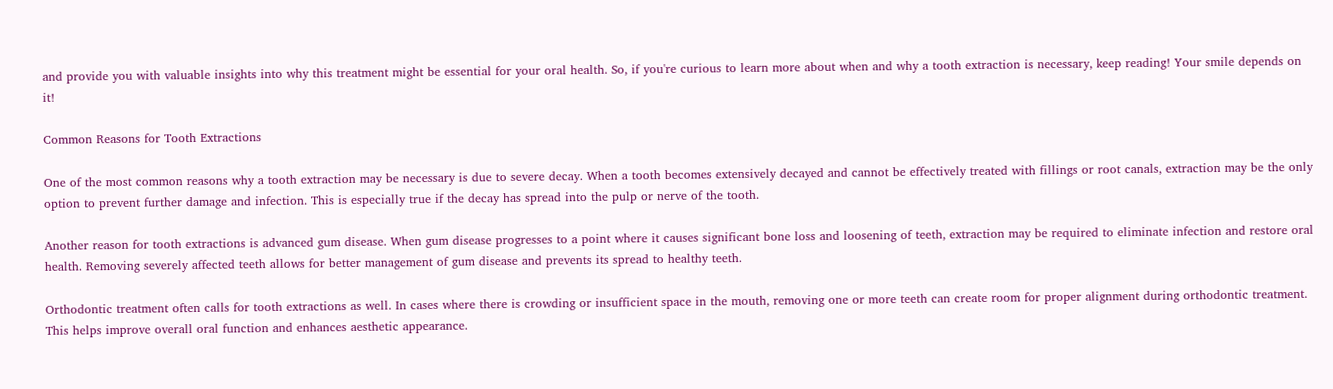and provide you with valuable insights into why this treatment might be essential for your oral health. So, if you're curious to learn more about when and why a tooth extraction is necessary, keep reading! Your smile depends on it!

Common Reasons for Tooth Extractions

One of the most common reasons why a tooth extraction may be necessary is due to severe decay. When a tooth becomes extensively decayed and cannot be effectively treated with fillings or root canals, extraction may be the only option to prevent further damage and infection. This is especially true if the decay has spread into the pulp or nerve of the tooth.

Another reason for tooth extractions is advanced gum disease. When gum disease progresses to a point where it causes significant bone loss and loosening of teeth, extraction may be required to eliminate infection and restore oral health. Removing severely affected teeth allows for better management of gum disease and prevents its spread to healthy teeth.

Orthodontic treatment often calls for tooth extractions as well. In cases where there is crowding or insufficient space in the mouth, removing one or more teeth can create room for proper alignment during orthodontic treatment. This helps improve overall oral function and enhances aesthetic appearance.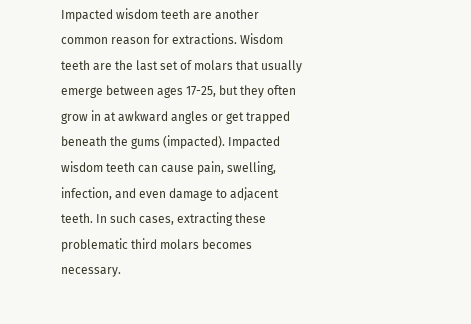Impacted wisdom teeth are another common reason for extractions. Wisdom teeth are the last set of molars that usually emerge between ages 17-25, but they often grow in at awkward angles or get trapped beneath the gums (impacted). Impacted wisdom teeth can cause pain, swelling, infection, and even damage to adjacent teeth. In such cases, extracting these problematic third molars becomes necessary.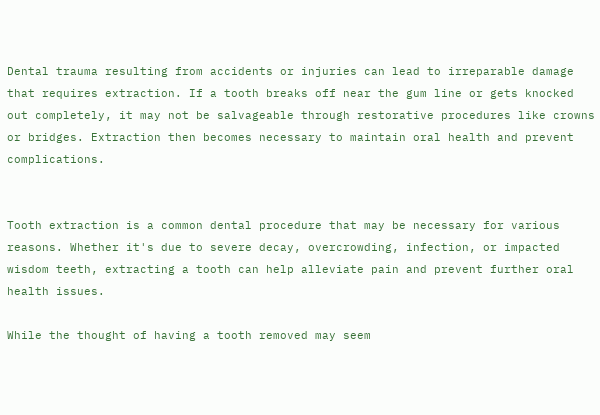Dental trauma resulting from accidents or injuries can lead to irreparable damage that requires extraction. If a tooth breaks off near the gum line or gets knocked out completely, it may not be salvageable through restorative procedures like crowns or bridges. Extraction then becomes necessary to maintain oral health and prevent complications.


Tooth extraction is a common dental procedure that may be necessary for various reasons. Whether it's due to severe decay, overcrowding, infection, or impacted wisdom teeth, extracting a tooth can help alleviate pain and prevent further oral health issues.

While the thought of having a tooth removed may seem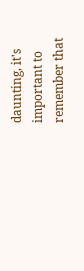daunting, it's important to remember that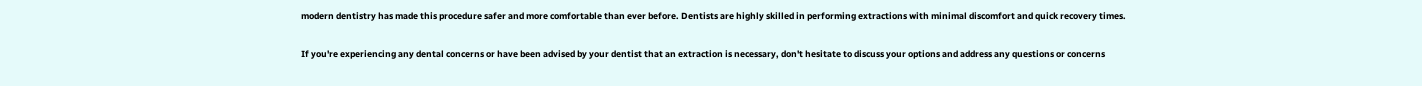modern dentistry has made this procedure safer and more comfortable than ever before. Dentists are highly skilled in performing extractions with minimal discomfort and quick recovery times.

If you're experiencing any dental concerns or have been advised by your dentist that an extraction is necessary, don't hesitate to discuss your options and address any questions or concerns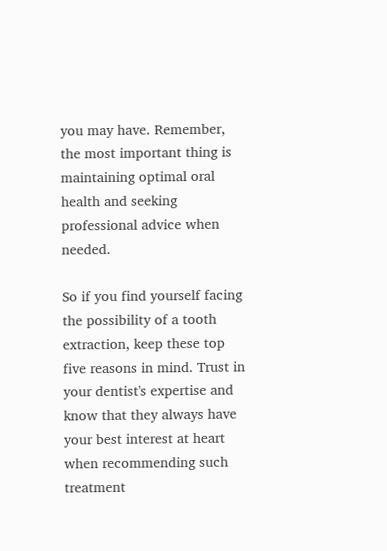you may have. Remember, the most important thing is maintaining optimal oral health and seeking professional advice when needed.

So if you find yourself facing the possibility of a tooth extraction, keep these top five reasons in mind. Trust in your dentist's expertise and know that they always have your best interest at heart when recommending such treatment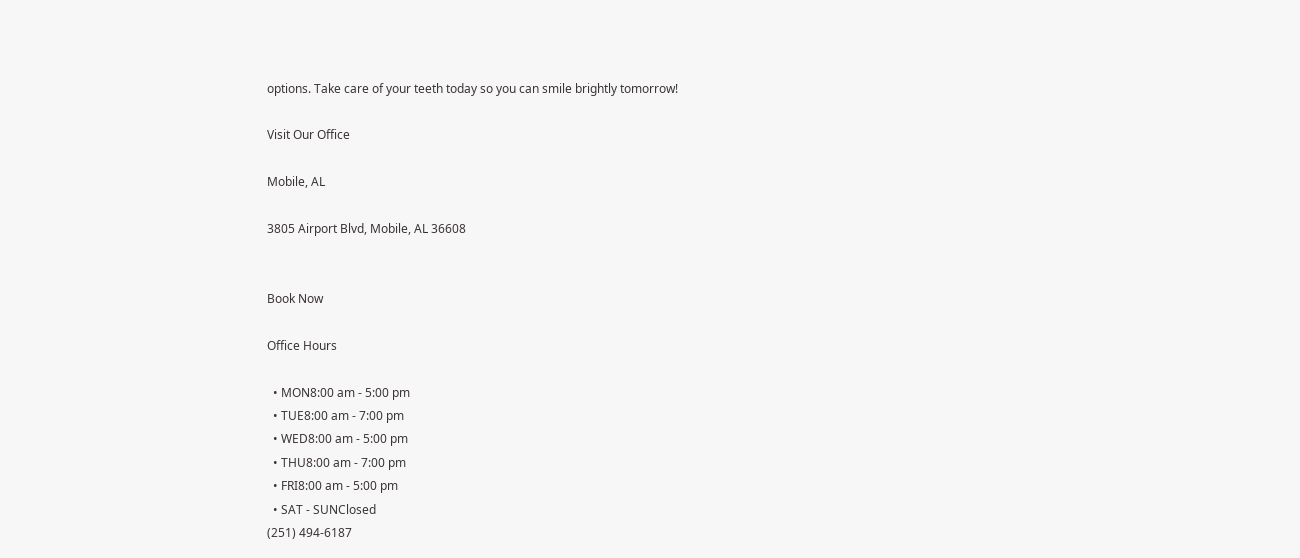options. Take care of your teeth today so you can smile brightly tomorrow!

Visit Our Office

Mobile, AL

3805 Airport Blvd, Mobile, AL 36608


Book Now

Office Hours

  • MON8:00 am - 5:00 pm
  • TUE8:00 am - 7:00 pm
  • WED8:00 am - 5:00 pm
  • THU8:00 am - 7:00 pm
  • FRI8:00 am - 5:00 pm
  • SAT - SUNClosed
(251) 494-6187